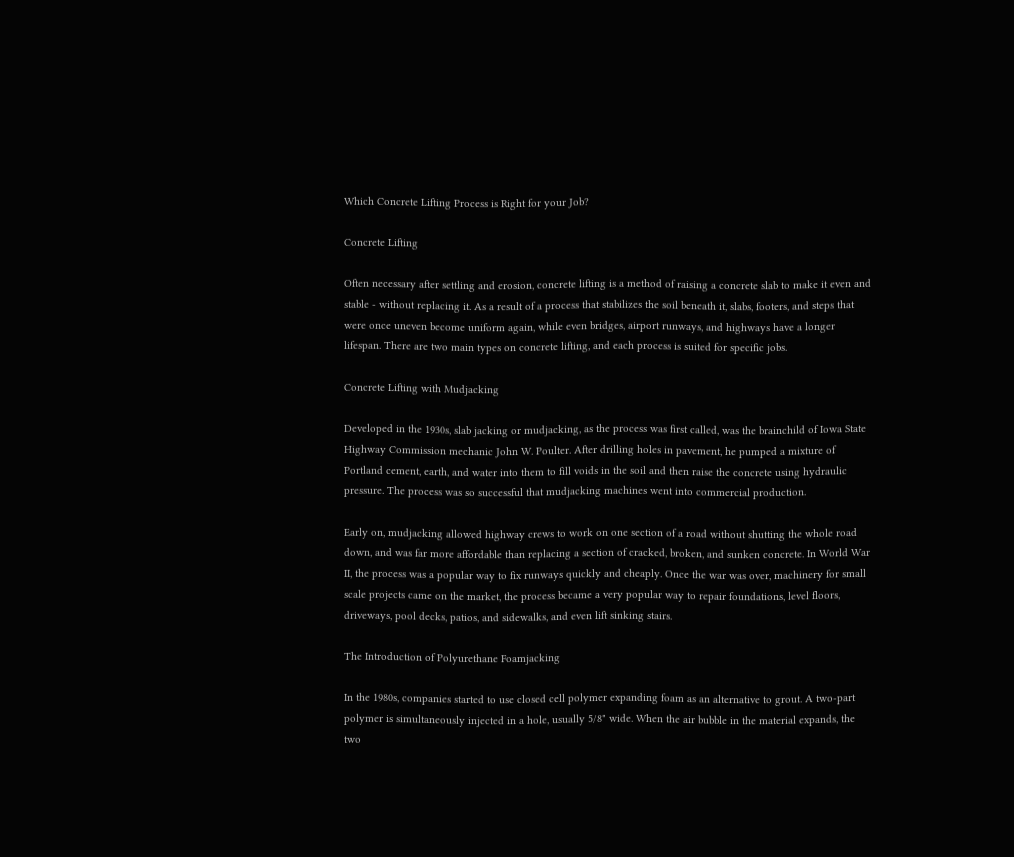Which Concrete Lifting Process is Right for your Job?

Concrete Lifting

Often necessary after settling and erosion, concrete lifting is a method of raising a concrete slab to make it even and stable - without replacing it. As a result of a process that stabilizes the soil beneath it, slabs, footers, and steps that were once uneven become uniform again, while even bridges, airport runways, and highways have a longer lifespan. There are two main types on concrete lifting, and each process is suited for specific jobs.

Concrete Lifting with Mudjacking

Developed in the 1930s, slab jacking or mudjacking, as the process was first called, was the brainchild of Iowa State Highway Commission mechanic John W. Poulter. After drilling holes in pavement, he pumped a mixture of Portland cement, earth, and water into them to fill voids in the soil and then raise the concrete using hydraulic pressure. The process was so successful that mudjacking machines went into commercial production.

Early on, mudjacking allowed highway crews to work on one section of a road without shutting the whole road down, and was far more affordable than replacing a section of cracked, broken, and sunken concrete. In World War II, the process was a popular way to fix runways quickly and cheaply. Once the war was over, machinery for small scale projects came on the market, the process became a very popular way to repair foundations, level floors, driveways, pool decks, patios, and sidewalks, and even lift sinking stairs.

The Introduction of Polyurethane Foamjacking

In the 1980s, companies started to use closed cell polymer expanding foam as an alternative to grout. A two-part polymer is simultaneously injected in a hole, usually 5/8" wide. When the air bubble in the material expands, the two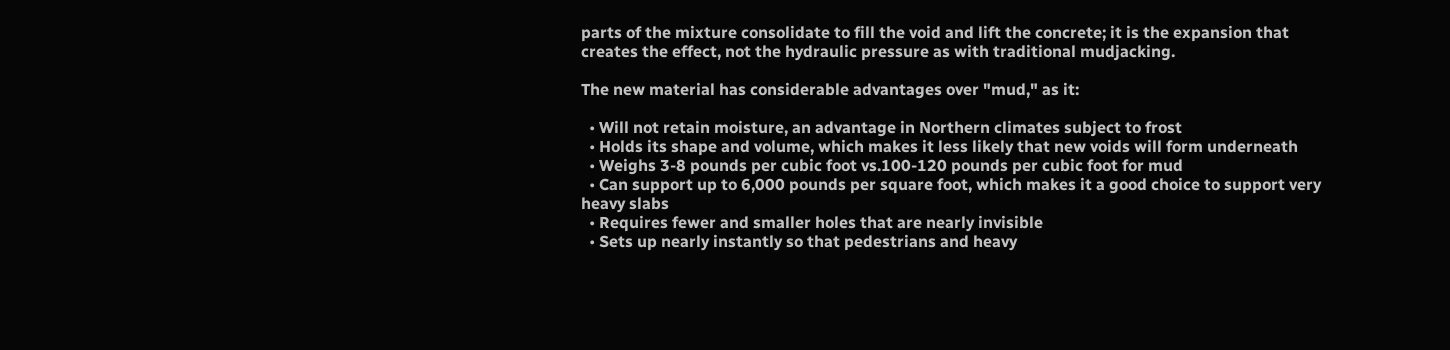parts of the mixture consolidate to fill the void and lift the concrete; it is the expansion that creates the effect, not the hydraulic pressure as with traditional mudjacking.

The new material has considerable advantages over "mud," as it:

  • Will not retain moisture, an advantage in Northern climates subject to frost
  • Holds its shape and volume, which makes it less likely that new voids will form underneath
  • Weighs 3-8 pounds per cubic foot vs.100-120 pounds per cubic foot for mud
  • Can support up to 6,000 pounds per square foot, which makes it a good choice to support very heavy slabs
  • Requires fewer and smaller holes that are nearly invisible
  • Sets up nearly instantly so that pedestrians and heavy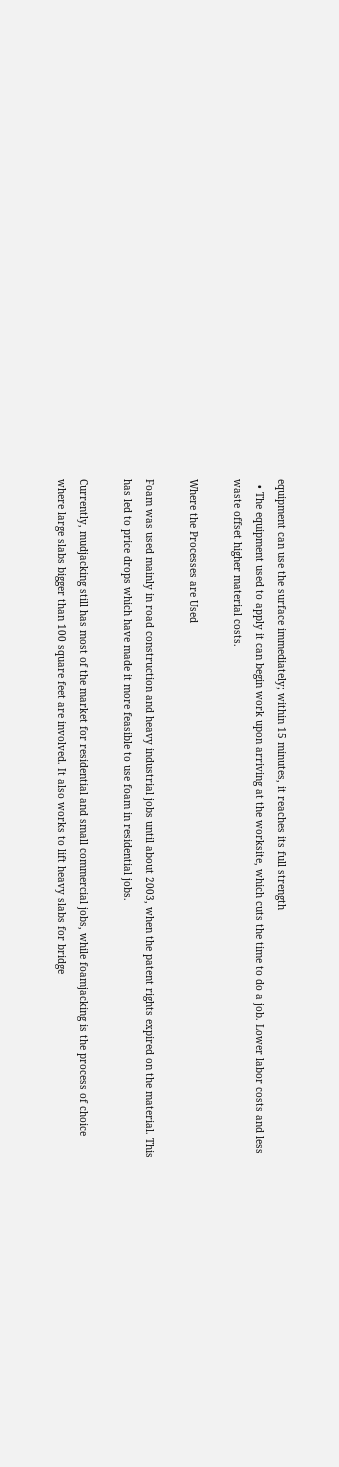equipment can use the surface immediately; within 15 minutes, it reaches its full strength
  • The equipment used to apply it can begin work upon arriving at the worksite, which cuts the time to do a job. Lower labor costs and less waste offset higher material costs.

Where the Processes are Used

Foam was used mainly in road construction and heavy industrial jobs until about 2003, when the patent rights expired on the material. This has led to price drops which have made it more feasible to use foam in residential jobs.

Currently, mudjacking still has most of the market for residential and small commercial jobs, while foamjacking is the process of choice where large slabs bigger than 100 square feet are involved. It also works to lift heavy slabs for bridge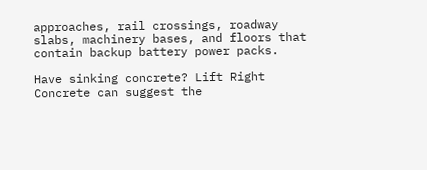approaches, rail crossings, roadway slabs, machinery bases, and floors that contain backup battery power packs.

Have sinking concrete? Lift Right Concrete can suggest the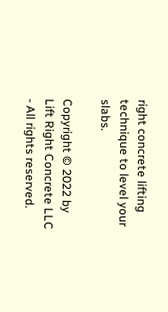right concrete lifting technique to level your slabs.

Copyright © 2022 by Lift Right Concrete LLC - All rights reserved.